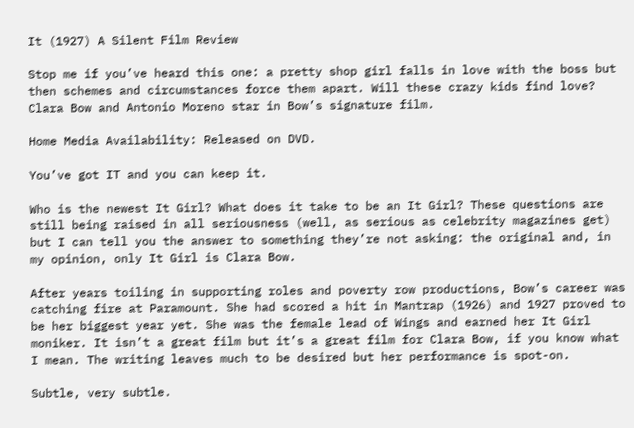It (1927) A Silent Film Review

Stop me if you’ve heard this one: a pretty shop girl falls in love with the boss but then schemes and circumstances force them apart. Will these crazy kids find love? Clara Bow and Antonio Moreno star in Bow’s signature film.

Home Media Availability: Released on DVD.

You’ve got IT and you can keep it.

Who is the newest It Girl? What does it take to be an It Girl? These questions are still being raised in all seriousness (well, as serious as celebrity magazines get) but I can tell you the answer to something they’re not asking: the original and, in my opinion, only It Girl is Clara Bow.

After years toiling in supporting roles and poverty row productions, Bow’s career was catching fire at Paramount. She had scored a hit in Mantrap (1926) and 1927 proved to be her biggest year yet. She was the female lead of Wings and earned her It Girl moniker. It isn’t a great film but it’s a great film for Clara Bow, if you know what I mean. The writing leaves much to be desired but her performance is spot-on.

Subtle, very subtle.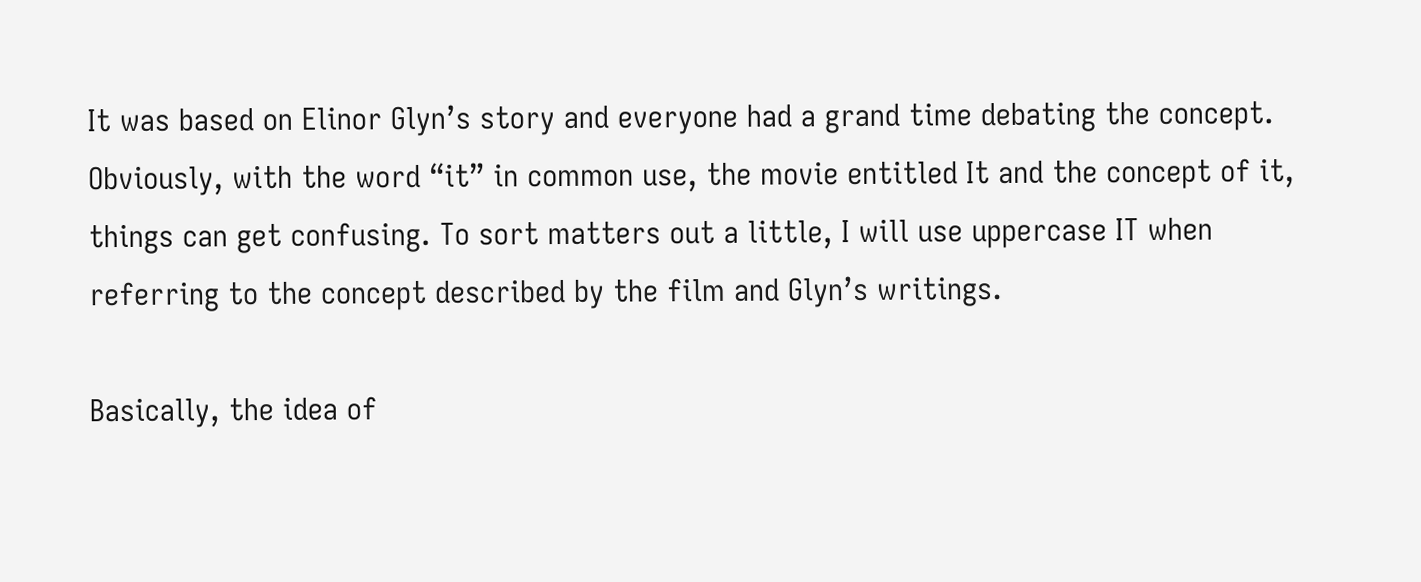It was based on Elinor Glyn’s story and everyone had a grand time debating the concept. Obviously, with the word “it” in common use, the movie entitled It and the concept of it, things can get confusing. To sort matters out a little, I will use uppercase IT when referring to the concept described by the film and Glyn’s writings.

Basically, the idea of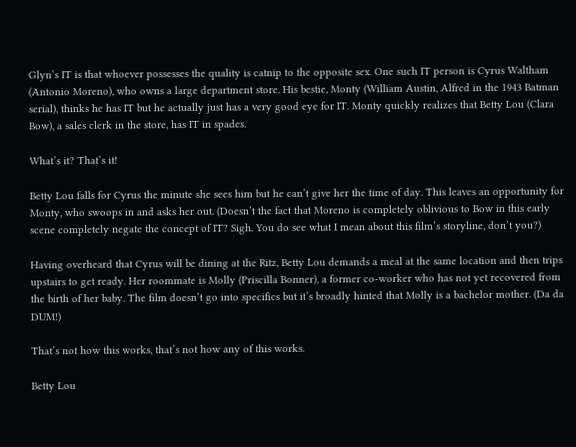Glyn’s IT is that whoever possesses the quality is catnip to the opposite sex. One such IT person is Cyrus Waltham (Antonio Moreno), who owns a large department store. His bestie, Monty (William Austin, Alfred in the 1943 Batman serial), thinks he has IT but he actually just has a very good eye for IT. Monty quickly realizes that Betty Lou (Clara Bow), a sales clerk in the store, has IT in spades.

What’s it? That’s it!

Betty Lou falls for Cyrus the minute she sees him but he can’t give her the time of day. This leaves an opportunity for Monty, who swoops in and asks her out. (Doesn’t the fact that Moreno is completely oblivious to Bow in this early scene completely negate the concept of IT? Sigh. You do see what I mean about this film’s storyline, don’t you?)

Having overheard that Cyrus will be dining at the Ritz, Betty Lou demands a meal at the same location and then trips upstairs to get ready. Her roommate is Molly (Priscilla Bonner), a former co-worker who has not yet recovered from the birth of her baby. The film doesn’t go into specifics but it’s broadly hinted that Molly is a bachelor mother. (Da da DUM!)

That’s not how this works, that’s not how any of this works.

Betty Lou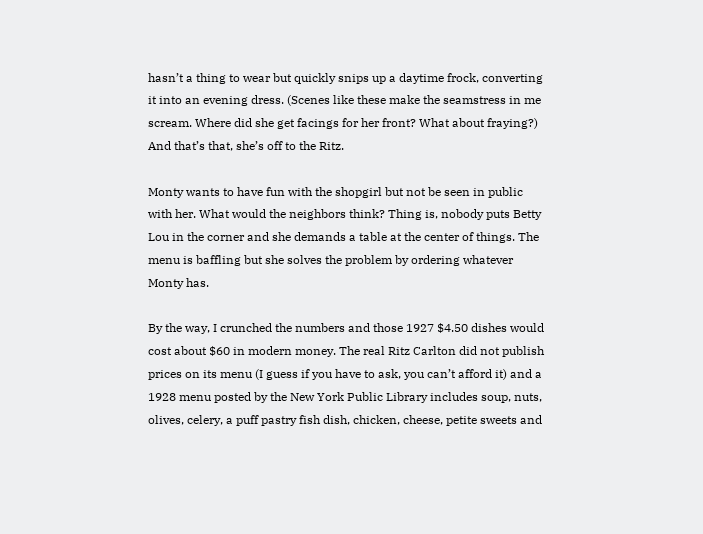hasn’t a thing to wear but quickly snips up a daytime frock, converting it into an evening dress. (Scenes like these make the seamstress in me scream. Where did she get facings for her front? What about fraying?) And that’s that, she’s off to the Ritz.

Monty wants to have fun with the shopgirl but not be seen in public with her. What would the neighbors think? Thing is, nobody puts Betty Lou in the corner and she demands a table at the center of things. The menu is baffling but she solves the problem by ordering whatever Monty has.

By the way, I crunched the numbers and those 1927 $4.50 dishes would cost about $60 in modern money. The real Ritz Carlton did not publish prices on its menu (I guess if you have to ask, you can’t afford it) and a 1928 menu posted by the New York Public Library includes soup, nuts, olives, celery, a puff pastry fish dish, chicken, cheese, petite sweets and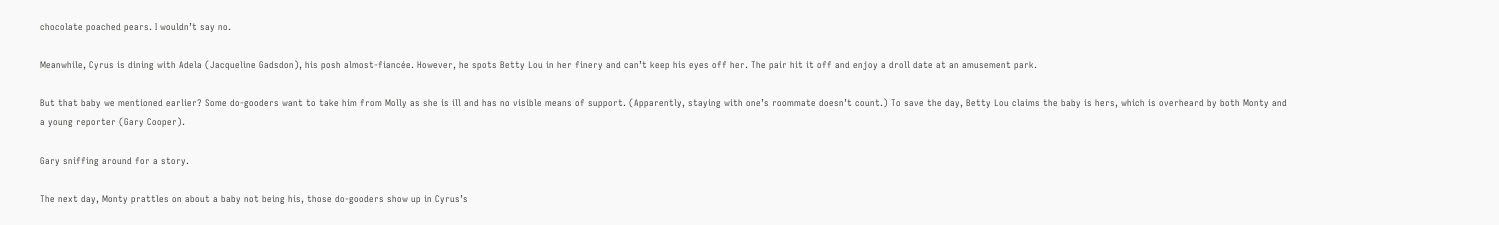chocolate poached pears. I wouldn’t say no.

Meanwhile, Cyrus is dining with Adela (Jacqueline Gadsdon), his posh almost-fiancée. However, he spots Betty Lou in her finery and can’t keep his eyes off her. The pair hit it off and enjoy a droll date at an amusement park.

But that baby we mentioned earlier? Some do-gooders want to take him from Molly as she is ill and has no visible means of support. (Apparently, staying with one’s roommate doesn’t count.) To save the day, Betty Lou claims the baby is hers, which is overheard by both Monty and a young reporter (Gary Cooper).

Gary sniffing around for a story.

The next day, Monty prattles on about a baby not being his, those do-gooders show up in Cyrus’s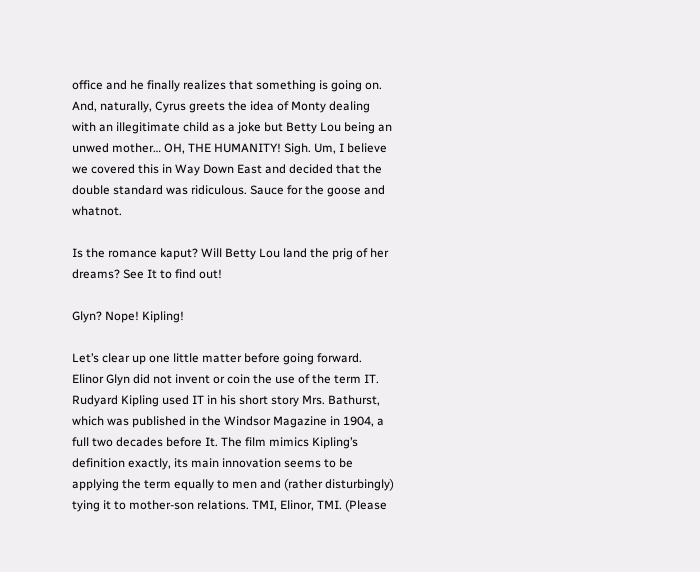office and he finally realizes that something is going on. And, naturally, Cyrus greets the idea of Monty dealing with an illegitimate child as a joke but Betty Lou being an unwed mother… OH, THE HUMANITY! Sigh. Um, I believe we covered this in Way Down East and decided that the double standard was ridiculous. Sauce for the goose and whatnot.

Is the romance kaput? Will Betty Lou land the prig of her dreams? See It to find out!

Glyn? Nope! Kipling!

Let’s clear up one little matter before going forward. Elinor Glyn did not invent or coin the use of the term IT. Rudyard Kipling used IT in his short story Mrs. Bathurst, which was published in the Windsor Magazine in 1904, a full two decades before It. The film mimics Kipling’s definition exactly, its main innovation seems to be applying the term equally to men and (rather disturbingly) tying it to mother-son relations. TMI, Elinor, TMI. (Please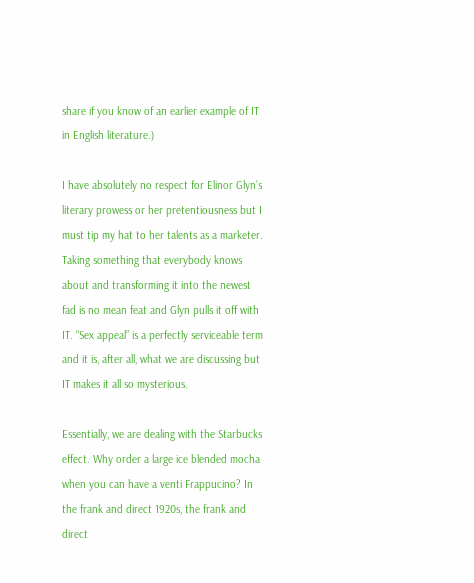share if you know of an earlier example of IT in English literature.)

I have absolutely no respect for Elinor Glyn’s literary prowess or her pretentiousness but I must tip my hat to her talents as a marketer. Taking something that everybody knows about and transforming it into the newest fad is no mean feat and Glyn pulls it off with IT. “Sex appeal” is a perfectly serviceable term and it is, after all, what we are discussing but IT makes it all so mysterious.

Essentially, we are dealing with the Starbucks effect. Why order a large ice blended mocha when you can have a venti Frappucino? In the frank and direct 1920s, the frank and direct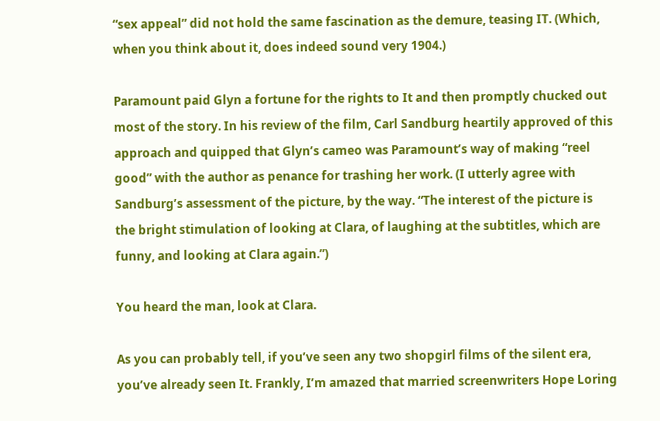“sex appeal” did not hold the same fascination as the demure, teasing IT. (Which, when you think about it, does indeed sound very 1904.)

Paramount paid Glyn a fortune for the rights to It and then promptly chucked out most of the story. In his review of the film, Carl Sandburg heartily approved of this approach and quipped that Glyn’s cameo was Paramount’s way of making “reel good” with the author as penance for trashing her work. (I utterly agree with Sandburg’s assessment of the picture, by the way. “The interest of the picture is the bright stimulation of looking at Clara, of laughing at the subtitles, which are funny, and looking at Clara again.”)

You heard the man, look at Clara.

As you can probably tell, if you’ve seen any two shopgirl films of the silent era, you’ve already seen It. Frankly, I’m amazed that married screenwriters Hope Loring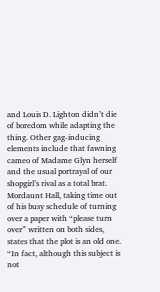and Louis D. Lighton didn’t die of boredom while adapting the thing. Other gag-inducing elements include that fawning cameo of Madame Glyn herself and the usual portrayal of our shopgirl’s rival as a total brat. Mordaunt Hall, taking time out of his busy schedule of turning over a paper with “please turn over” written on both sides, states that the plot is an old one. “In fact, although this subject is not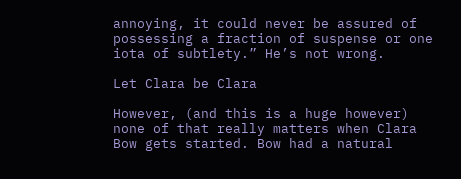annoying, it could never be assured of possessing a fraction of suspense or one iota of subtlety.” He’s not wrong.

Let Clara be Clara

However, (and this is a huge however) none of that really matters when Clara Bow gets started. Bow had a natural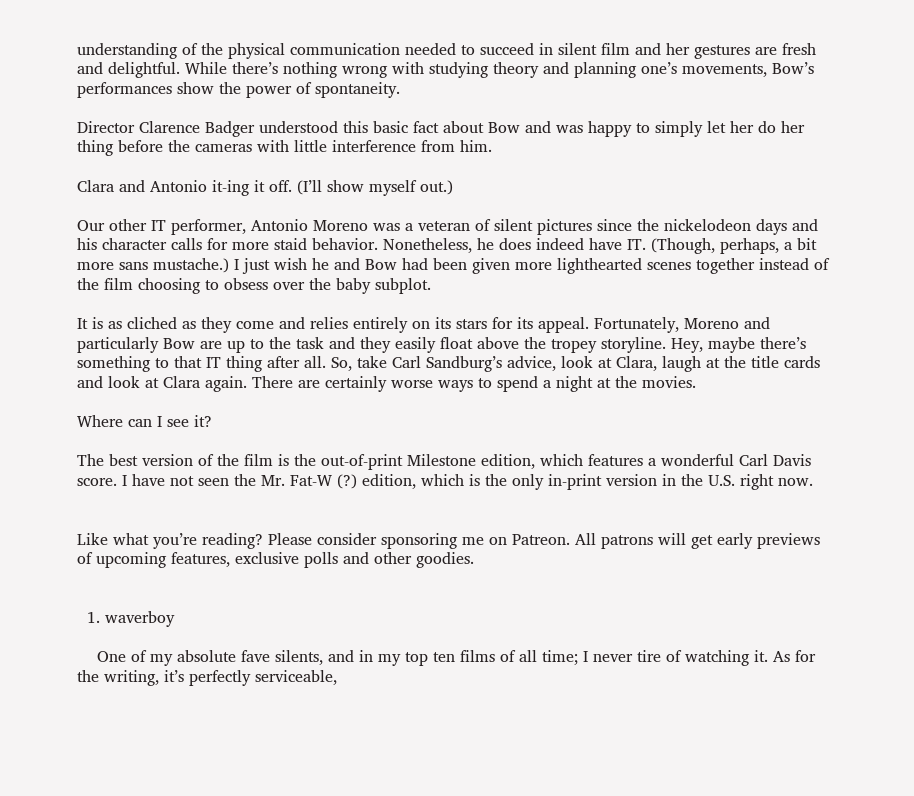understanding of the physical communication needed to succeed in silent film and her gestures are fresh and delightful. While there’s nothing wrong with studying theory and planning one’s movements, Bow’s performances show the power of spontaneity.

Director Clarence Badger understood this basic fact about Bow and was happy to simply let her do her thing before the cameras with little interference from him.

Clara and Antonio it-ing it off. (I’ll show myself out.)

Our other IT performer, Antonio Moreno was a veteran of silent pictures since the nickelodeon days and his character calls for more staid behavior. Nonetheless, he does indeed have IT. (Though, perhaps, a bit more sans mustache.) I just wish he and Bow had been given more lighthearted scenes together instead of the film choosing to obsess over the baby subplot.

It is as cliched as they come and relies entirely on its stars for its appeal. Fortunately, Moreno and particularly Bow are up to the task and they easily float above the tropey storyline. Hey, maybe there’s something to that IT thing after all. So, take Carl Sandburg’s advice, look at Clara, laugh at the title cards and look at Clara again. There are certainly worse ways to spend a night at the movies.

Where can I see it?

The best version of the film is the out-of-print Milestone edition, which features a wonderful Carl Davis score. I have not seen the Mr. Fat-W (?) edition, which is the only in-print version in the U.S. right now.


Like what you’re reading? Please consider sponsoring me on Patreon. All patrons will get early previews of upcoming features, exclusive polls and other goodies.


  1. waverboy

    One of my absolute fave silents, and in my top ten films of all time; I never tire of watching it. As for the writing, it’s perfectly serviceable,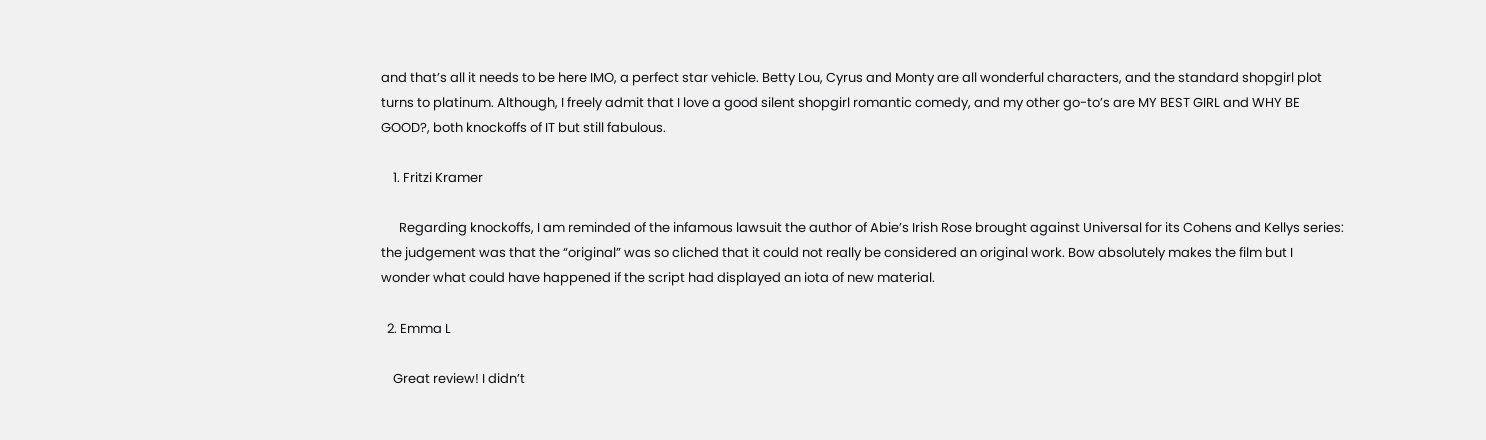and that’s all it needs to be here IMO, a perfect star vehicle. Betty Lou, Cyrus and Monty are all wonderful characters, and the standard shopgirl plot turns to platinum. Although, I freely admit that I love a good silent shopgirl romantic comedy, and my other go-to’s are MY BEST GIRL and WHY BE GOOD?, both knockoffs of IT but still fabulous.

    1. Fritzi Kramer

      Regarding knockoffs, I am reminded of the infamous lawsuit the author of Abie’s Irish Rose brought against Universal for its Cohens and Kellys series: the judgement was that the “original” was so cliched that it could not really be considered an original work. Bow absolutely makes the film but I wonder what could have happened if the script had displayed an iota of new material.

  2. Emma L

    Great review! I didn’t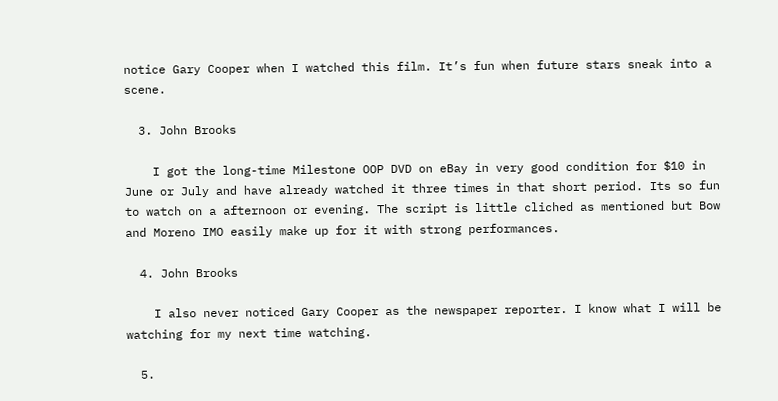notice Gary Cooper when I watched this film. It’s fun when future stars sneak into a scene.

  3. John Brooks

    I got the long-time Milestone OOP DVD on eBay in very good condition for $10 in June or July and have already watched it three times in that short period. Its so fun to watch on a afternoon or evening. The script is little cliched as mentioned but Bow and Moreno IMO easily make up for it with strong performances.

  4. John Brooks

    I also never noticed Gary Cooper as the newspaper reporter. I know what I will be watching for my next time watching.

  5.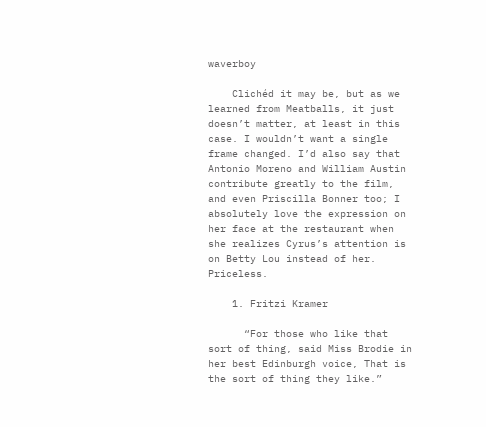waverboy

    Clichéd it may be, but as we learned from Meatballs, it just doesn’t matter, at least in this case. I wouldn’t want a single frame changed. I’d also say that Antonio Moreno and William Austin contribute greatly to the film, and even Priscilla Bonner too; I absolutely love the expression on her face at the restaurant when she realizes Cyrus’s attention is on Betty Lou instead of her. Priceless.

    1. Fritzi Kramer

      “For those who like that sort of thing, said Miss Brodie in her best Edinburgh voice, That is the sort of thing they like.”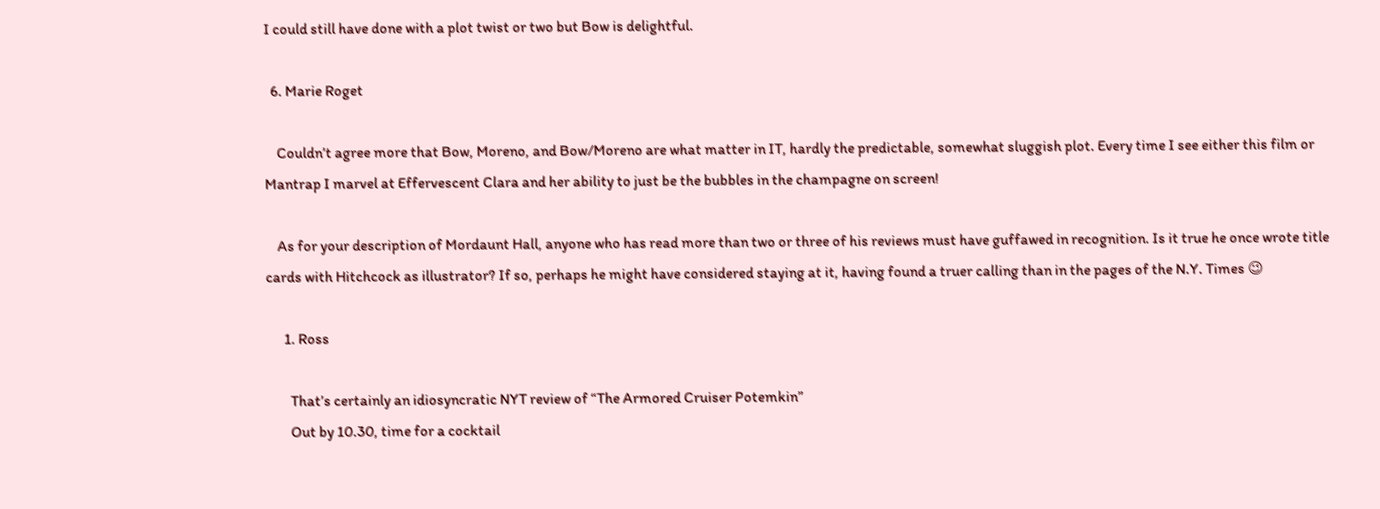I could still have done with a plot twist or two but Bow is delightful.

  6. Marie Roget

    Couldn’t agree more that Bow, Moreno, and Bow/Moreno are what matter in IT, hardly the predictable, somewhat sluggish plot. Every time I see either this film or Mantrap I marvel at Effervescent Clara and her ability to just be the bubbles in the champagne on screen!

    As for your description of Mordaunt Hall, anyone who has read more than two or three of his reviews must have guffawed in recognition. Is it true he once wrote title cards with Hitchcock as illustrator? If so, perhaps he might have considered staying at it, having found a truer calling than in the pages of the N.Y. Times 😉

      1. Ross

        That’s certainly an idiosyncratic NYT review of “The Armored Cruiser Potemkin”
        Out by 10.30, time for a cocktail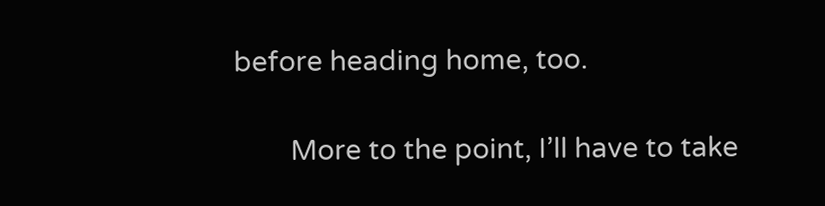before heading home, too.

        More to the point, I’ll have to take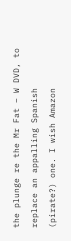the plunge re the Mr Fat – W DVD, to replace an appalling Spanish (pirate?) one. I wish Amazon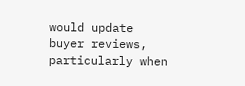would update buyer reviews, particularly when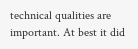technical qualities are important. At best it did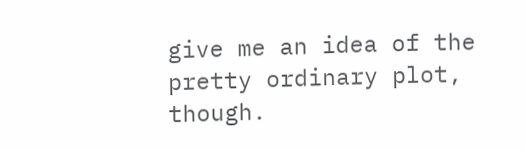give me an idea of the pretty ordinary plot, though.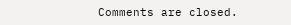Comments are closed.